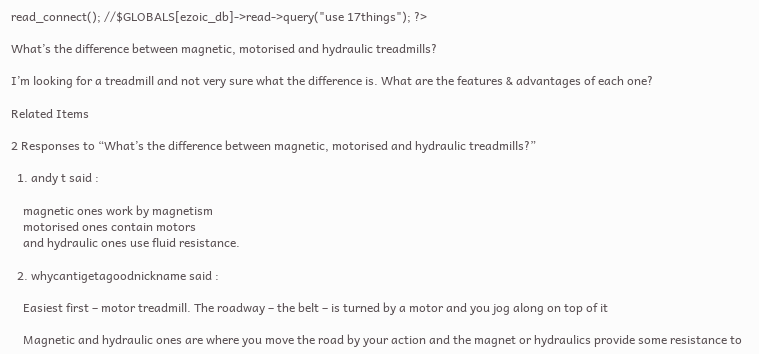read_connect(); //$GLOBALS[ezoic_db]->read->query("use 17things"); ?>

What’s the difference between magnetic, motorised and hydraulic treadmills?

I’m looking for a treadmill and not very sure what the difference is. What are the features & advantages of each one?

Related Items

2 Responses to “What’s the difference between magnetic, motorised and hydraulic treadmills?”

  1. andy t said :

    magnetic ones work by magnetism
    motorised ones contain motors
    and hydraulic ones use fluid resistance.

  2. whycantigetagoodnickname said :

    Easiest first – motor treadmill. The roadway – the belt – is turned by a motor and you jog along on top of it

    Magnetic and hydraulic ones are where you move the road by your action and the magnet or hydraulics provide some resistance to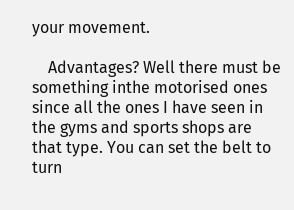your movement.

    Advantages? Well there must be something inthe motorised ones since all the ones I have seen in the gyms and sports shops are that type. You can set the belt to turn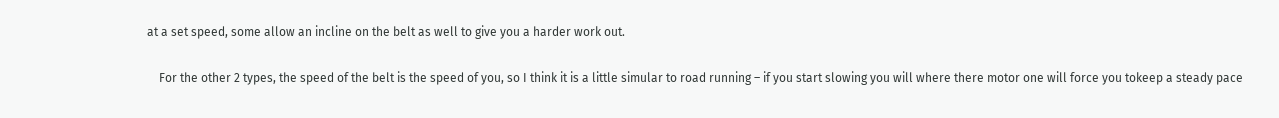at a set speed, some allow an incline on the belt as well to give you a harder work out.

    For the other 2 types, the speed of the belt is the speed of you, so I think it is a little simular to road running – if you start slowing you will where there motor one will force you tokeep a steady pace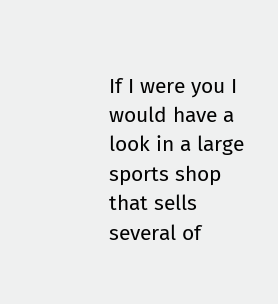If I were you I would have a look in a large sports shop that sells several of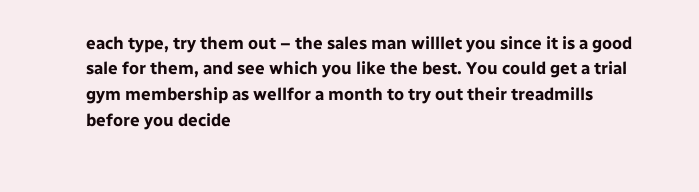each type, try them out – the sales man willlet you since it is a good sale for them, and see which you like the best. You could get a trial gym membership as wellfor a month to try out their treadmills before you decide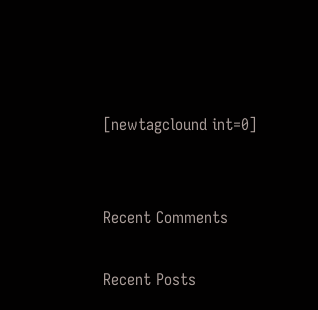[newtagclound int=0]


Recent Comments

Recent Posts